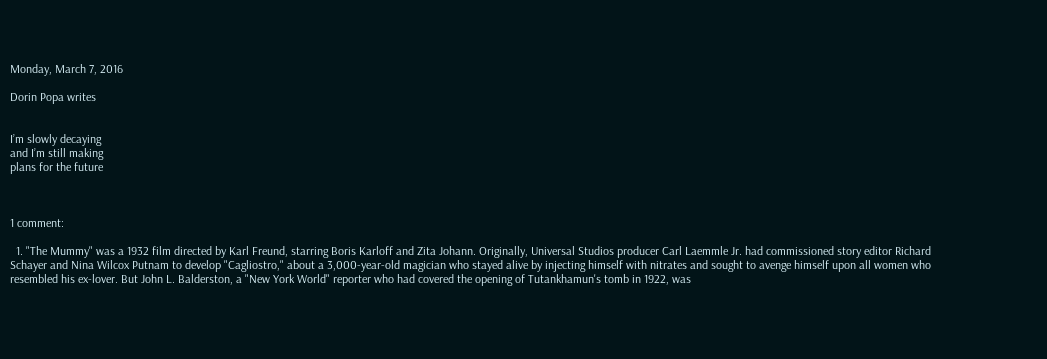Monday, March 7, 2016

Dorin Popa writes


I’m slowly decaying
and I’m still making
plans for the future



1 comment:

  1. "The Mummy" was a 1932 film directed by Karl Freund, starring Boris Karloff and Zita Johann. Originally, Universal Studios producer Carl Laemmle Jr. had commissioned story editor Richard Schayer and Nina Wilcox Putnam to develop "Cagliostro," about a 3,000-year-old magician who stayed alive by injecting himself with nitrates and sought to avenge himself upon all women who resembled his ex-lover. But John L. Balderston, a "New York World" reporter who had covered the opening of Tutankhamun's tomb in 1922, was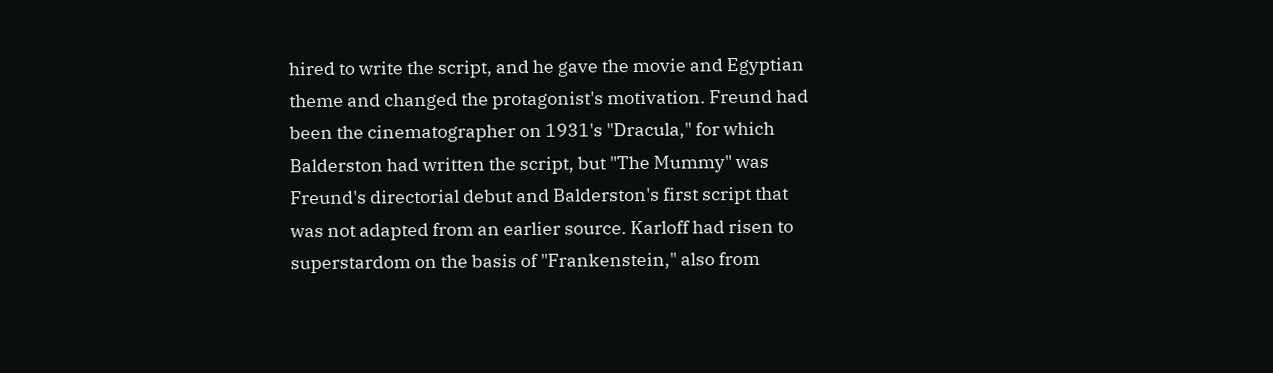hired to write the script, and he gave the movie and Egyptian theme and changed the protagonist's motivation. Freund had been the cinematographer on 1931's "Dracula," for which Balderston had written the script, but "The Mummy" was Freund's directorial debut and Balderston's first script that was not adapted from an earlier source. Karloff had risen to superstardom on the basis of "Frankenstein," also from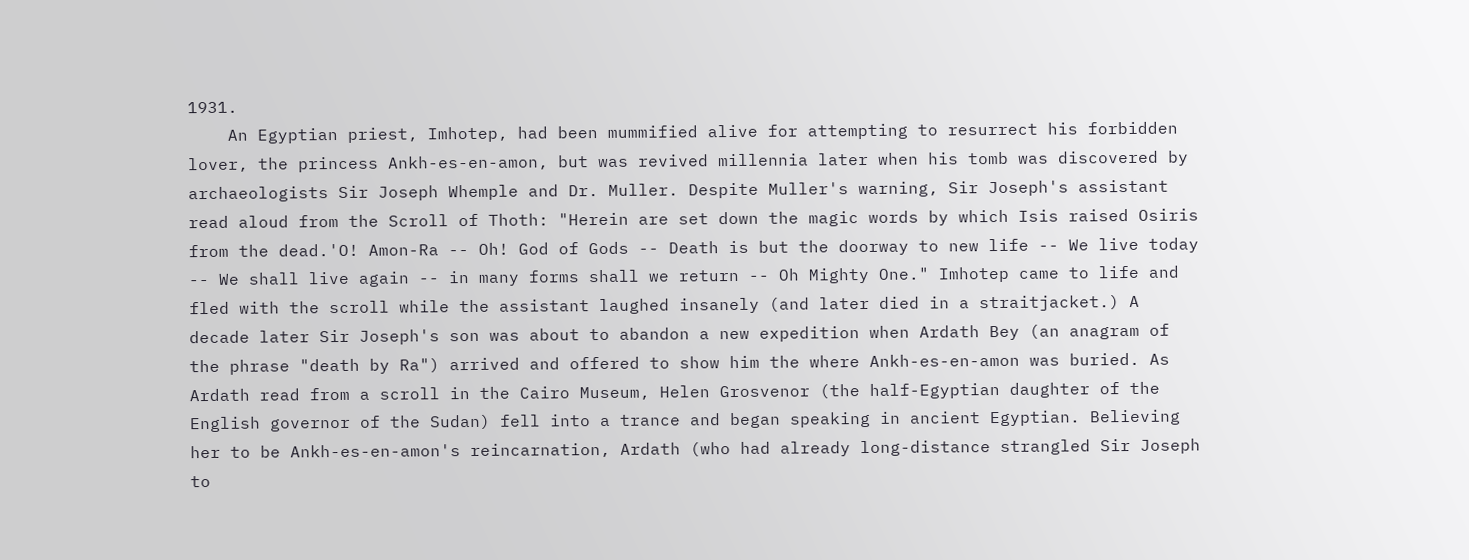1931.
    An Egyptian priest, Imhotep, had been mummified alive for attempting to resurrect his forbidden lover, the princess Ankh-es-en-amon, but was revived millennia later when his tomb was discovered by archaeologists Sir Joseph Whemple and Dr. Muller. Despite Muller's warning, Sir Joseph's assistant read aloud from the Scroll of Thoth: "Herein are set down the magic words by which Isis raised Osiris from the dead.'O! Amon-Ra -- Oh! God of Gods -- Death is but the doorway to new life -- We live today -- We shall live again -- in many forms shall we return -- Oh Mighty One." Imhotep came to life and fled with the scroll while the assistant laughed insanely (and later died in a straitjacket.) A decade later Sir Joseph's son was about to abandon a new expedition when Ardath Bey (an anagram of the phrase "death by Ra") arrived and offered to show him the where Ankh-es-en-amon was buried. As Ardath read from a scroll in the Cairo Museum, Helen Grosvenor (the half-Egyptian daughter of the English governor of the Sudan) fell into a trance and began speaking in ancient Egyptian. Believing her to be Ankh-es-en-amon's reincarnation, Ardath (who had already long-distance strangled Sir Joseph to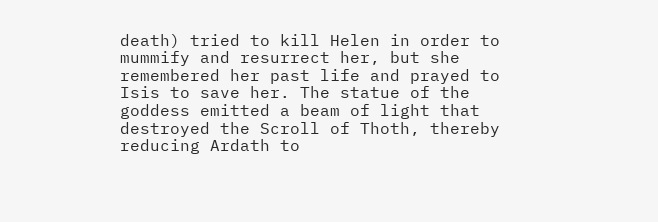death) tried to kill Helen in order to mummify and resurrect her, but she remembered her past life and prayed to Isis to save her. The statue of the goddess emitted a beam of light that destroyed the Scroll of Thoth, thereby reducing Ardath to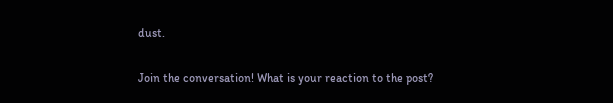dust.


Join the conversation! What is your reaction to the post?